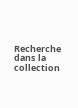Recherche dans la collection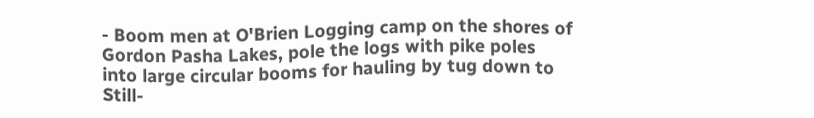- Boom men at O'Brien Logging camp on the shores of Gordon Pasha Lakes, pole the logs with pike poles into large circular booms for hauling by tug down to Still-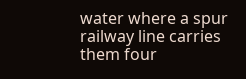water where a spur railway line carries them four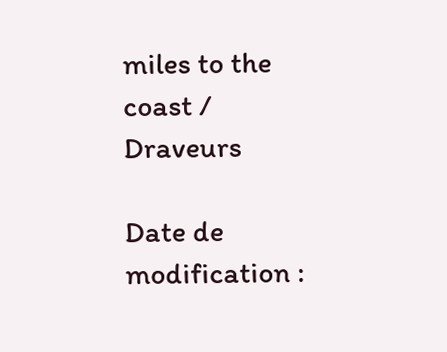miles to the coast / Draveurs

Date de modification :